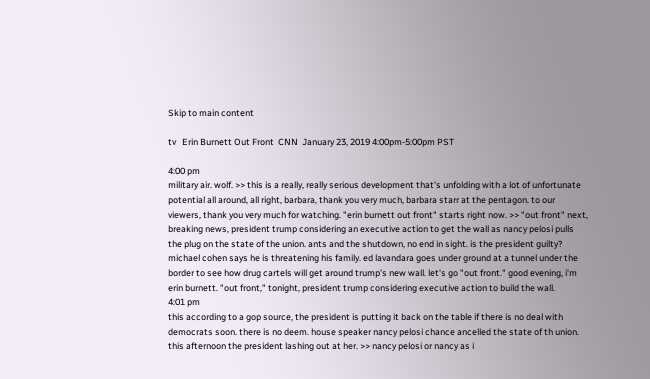Skip to main content

tv   Erin Burnett Out Front  CNN  January 23, 2019 4:00pm-5:00pm PST

4:00 pm
military air. wolf. >> this is a really, really serious development that's unfolding with a lot of unfortunate potential all around, all right, barbara, thank you very much, barbara starr at the pentagon. to our viewers, thank you very much for watching. "erin burnett out front" starts right now. >> "out front" next, breaking news, president trump considering an executive action to get the wall as nancy pelosi pulls the plug on the state of the union. ants and the shutdown, no end in sight. is the president guilty? michael cohen says he is threatening his family. ed lavandara goes under ground at a tunnel under the border to see how drug cartels will get around trump's new wall. let's go "out front." good evening, i'm erin burnett. "out front," tonight, president trump considering executive action to build the wall.
4:01 pm
this according to a gop source, the president is putting it back on the table if there is no deal with democrats soon. there is no deem. house speaker nancy pelosi chance ancelled the state of th union. this afternoon the president lashing out at her. >> nancy pelosi or nancy as i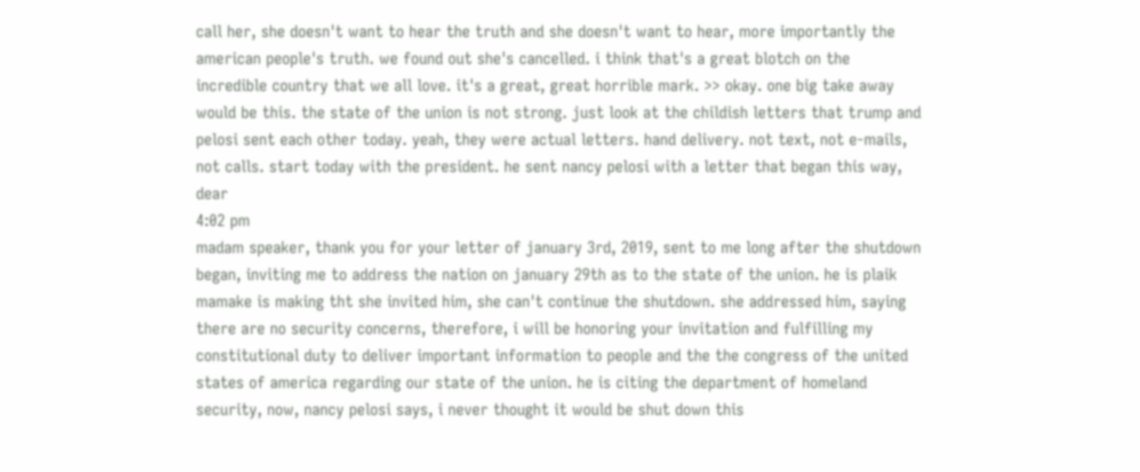call her, she doesn't want to hear the truth and she doesn't want to hear, more importantly the american people's truth. we found out she's cancelled. i think that's a great blotch on the incredible country that we all love. it's a great, great horrible mark. >> okay. one big take away would be this. the state of the union is not strong. just look at the childish letters that trump and pelosi sent each other today. yeah, they were actual letters. hand delivery. not text, not e-mails, not calls. start today with the president. he sent nancy pelosi with a letter that began this way, dear
4:02 pm
madam speaker, thank you for your letter of january 3rd, 2019, sent to me long after the shutdown began, inviting me to address the nation on january 29th as to the state of the union. he is plaik mamake is making tht she invited him, she can't continue the shutdown. she addressed him, saying there are no security concerns, therefore, i will be honoring your invitation and fulfilling my constitutional duty to deliver important information to people and the the congress of the united states of america regarding our state of the union. he is citing the department of homeland security, now, nancy pelosi says, i never thought it would be shut down this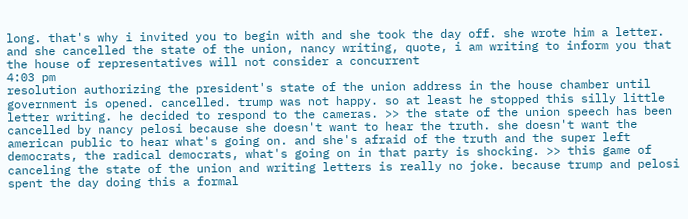long. that's why i invited you to begin with and she took the day off. she wrote him a letter. and she cancelled the state of the union, nancy writing, quote, i am writing to inform you that the house of representatives will not consider a concurrent
4:03 pm
resolution authorizing the president's state of the union address in the house chamber until government is opened. cancelled. trump was not happy. so at least he stopped this silly little letter writing. he decided to respond to the cameras. >> the state of the union speech has been cancelled by nancy pelosi because she doesn't want to hear the truth. she doesn't want the american public to hear what's going on. and she's afraid of the truth and the super left democrats, the radical democrats, what's going on in that party is shocking. >> this game of canceling the state of the union and writing letters is really no joke. because trump and pelosi spent the day doing this a formal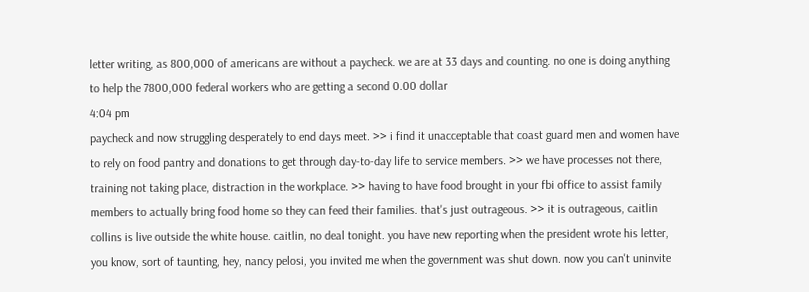letter writing, as 800,000 of americans are without a paycheck. we are at 33 days and counting. no one is doing anything to help the 7800,000 federal workers who are getting a second 0.00 dollar
4:04 pm
paycheck and now struggling desperately to end days meet. >> i find it unacceptable that coast guard men and women have to rely on food pantry and donations to get through day-to-day life to service members. >> we have processes not there, training not taking place, distraction in the workplace. >> having to have food brought in your fbi office to assist family members to actually bring food home so they can feed their families. that's just outrageous. >> it is outrageous, caitlin collins is live outside the white house. caitlin, no deal tonight. you have new reporting when the president wrote his letter, you know, sort of taunting, hey, nancy pelosi, you invited me when the government was shut down. now you can't uninvite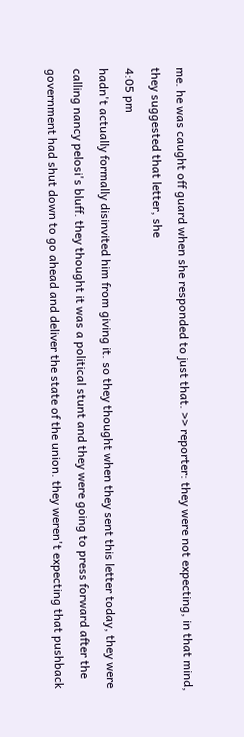me. he was caught off guard when she responded to just that. >> reporter: they were not expecting, in that mind, they suggested that letter, she
4:05 pm
hadn't actually formally disinvited him from giving it. so they thought when they sent this letter today, they were calling nancy pelosi's bluff. they thought it was a political stunt and they were going to press forward after the government had shut down to go ahead and deliver the state of the union. they weren't expecting that pushback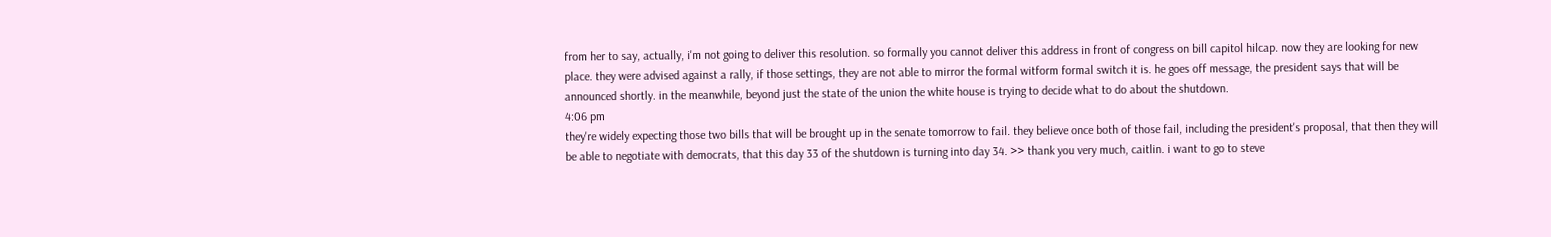from her to say, actually, i'm not going to deliver this resolution. so formally you cannot deliver this address in front of congress on bill capitol hilcap. now they are looking for new place. they were advised against a rally, if those settings, they are not able to mirror the formal witform formal switch it is. he goes off message, the president says that will be announced shortly. in the meanwhile, beyond just the state of the union the white house is trying to decide what to do about the shutdown.
4:06 pm
they're widely expecting those two bills that will be brought up in the senate tomorrow to fail. they believe once both of those fail, including the president's proposal, that then they will be able to negotiate with democrats, that this day 33 of the shutdown is turning into day 34. >> thank you very much, caitlin. i want to go to steve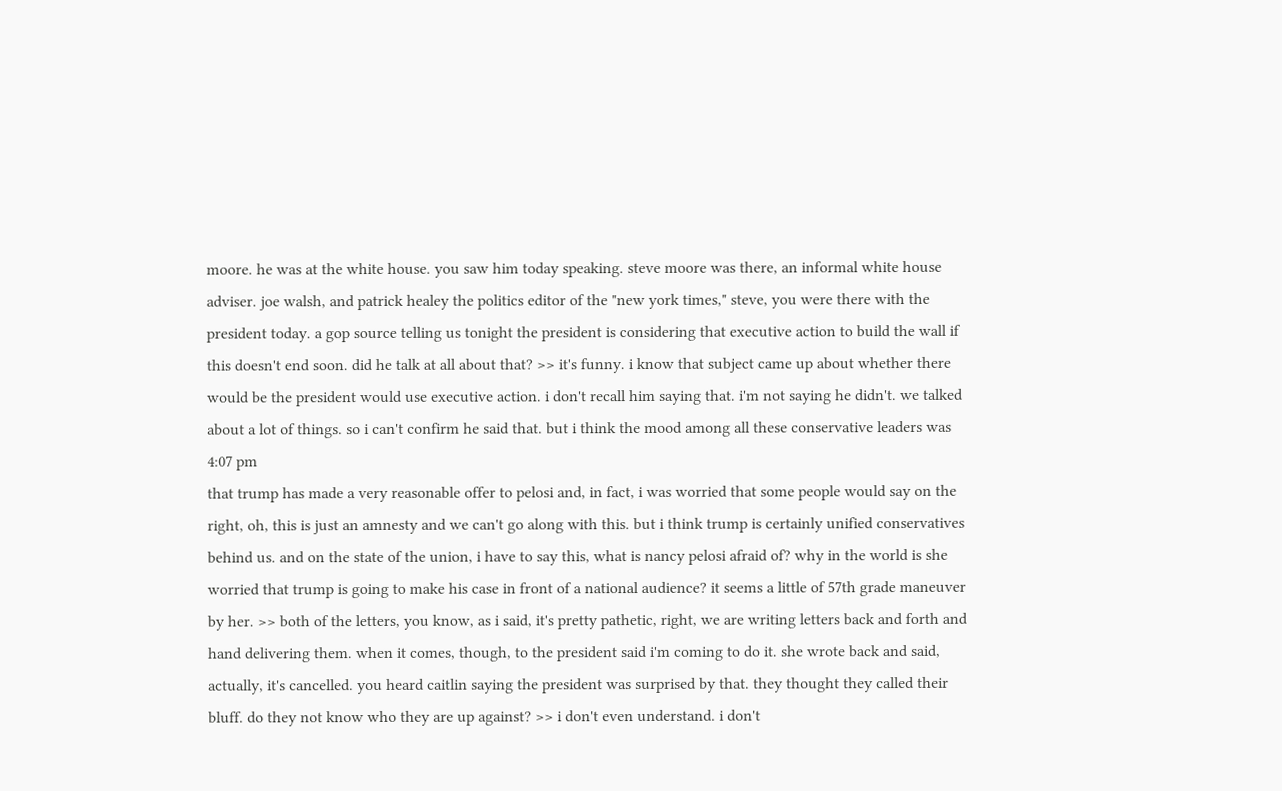moore. he was at the white house. you saw him today speaking. steve moore was there, an informal white house adviser. joe walsh, and patrick healey the politics editor of the "new york times," steve, you were there with the president today. a gop source telling us tonight the president is considering that executive action to build the wall if this doesn't end soon. did he talk at all about that? >> it's funny. i know that subject came up about whether there would be the president would use executive action. i don't recall him saying that. i'm not saying he didn't. we talked about a lot of things. so i can't confirm he said that. but i think the mood among all these conservative leaders was
4:07 pm
that trump has made a very reasonable offer to pelosi and, in fact, i was worried that some people would say on the right, oh, this is just an amnesty and we can't go along with this. but i think trump is certainly unified conservatives behind us. and on the state of the union, i have to say this, what is nancy pelosi afraid of? why in the world is she worried that trump is going to make his case in front of a national audience? it seems a little of 57th grade maneuver by her. >> both of the letters, you know, as i said, it's pretty pathetic, right, we are writing letters back and forth and hand delivering them. when it comes, though, to the president said i'm coming to do it. she wrote back and said, actually, it's cancelled. you heard caitlin saying the president was surprised by that. they thought they called their bluff. do they not know who they are up against? >> i don't even understand. i don't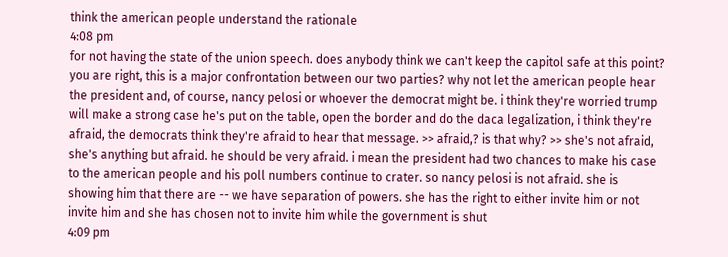think the american people understand the rationale
4:08 pm
for not having the state of the union speech. does anybody think we can't keep the capitol safe at this point? you are right, this is a major confrontation between our two parties? why not let the american people hear the president and, of course, nancy pelosi or whoever the democrat might be. i think they're worried trump will make a strong case he's put on the table, open the border and do the daca legalization, i think they're afraid, the democrats think they're afraid to hear that message. >> afraid,? is that why? >> she's not afraid, she's anything but afraid. he should be very afraid. i mean the president had two chances to make his case to the american people and his poll numbers continue to crater. so nancy pelosi is not afraid. she is showing him that there are -- we have separation of powers. she has the right to either invite him or not invite him and she has chosen not to invite him while the government is shut
4:09 pm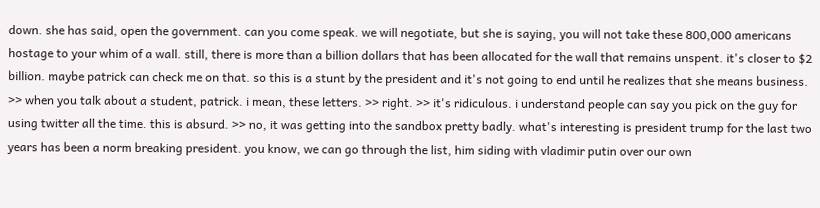down. she has said, open the government. can you come speak. we will negotiate, but she is saying, you will not take these 800,000 americans hostage to your whim of a wall. still, there is more than a billion dollars that has been allocated for the wall that remains unspent. it's closer to $2 billion. maybe patrick can check me on that. so this is a stunt by the president and it's not going to end until he realizes that she means business. >> when you talk about a student, patrick. i mean, these letters. >> right. >> it's ridiculous. i understand people can say you pick on the guy for using twitter all the time. this is absurd. >> no, it was getting into the sandbox pretty badly. what's interesting is president trump for the last two years has been a norm breaking president. you know, we can go through the list, him siding with vladimir putin over our own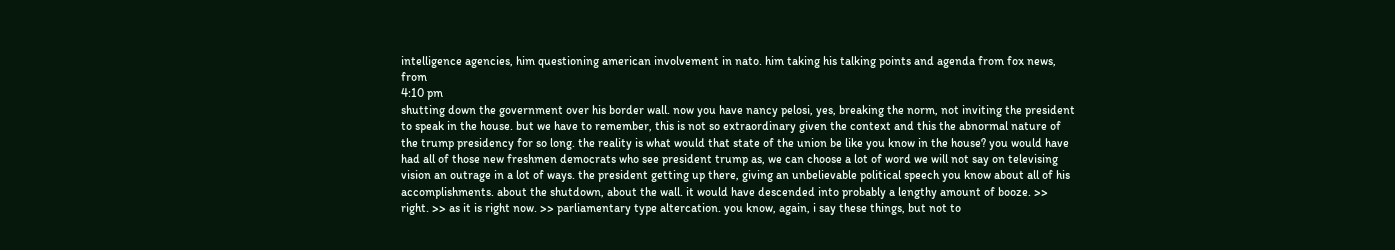intelligence agencies, him questioning american involvement in nato. him taking his talking points and agenda from fox news, from
4:10 pm
shutting down the government over his border wall. now you have nancy pelosi, yes, breaking the norm, not inviting the president to speak in the house. but we have to remember, this is not so extraordinary given the context and this the abnormal nature of the trump presidency for so long. the reality is what would that state of the union be like you know in the house? you would have had all of those new freshmen democrats who see president trump as, we can choose a lot of word we will not say on televising vision an outrage in a lot of ways. the president getting up there, giving an unbelievable political speech you know about all of his accomplishments. about the shutdown, about the wall. it would have descended into probably a lengthy amount of booze. >> right. >> as it is right now. >> parliamentary type altercation. you know, again, i say these things, but not to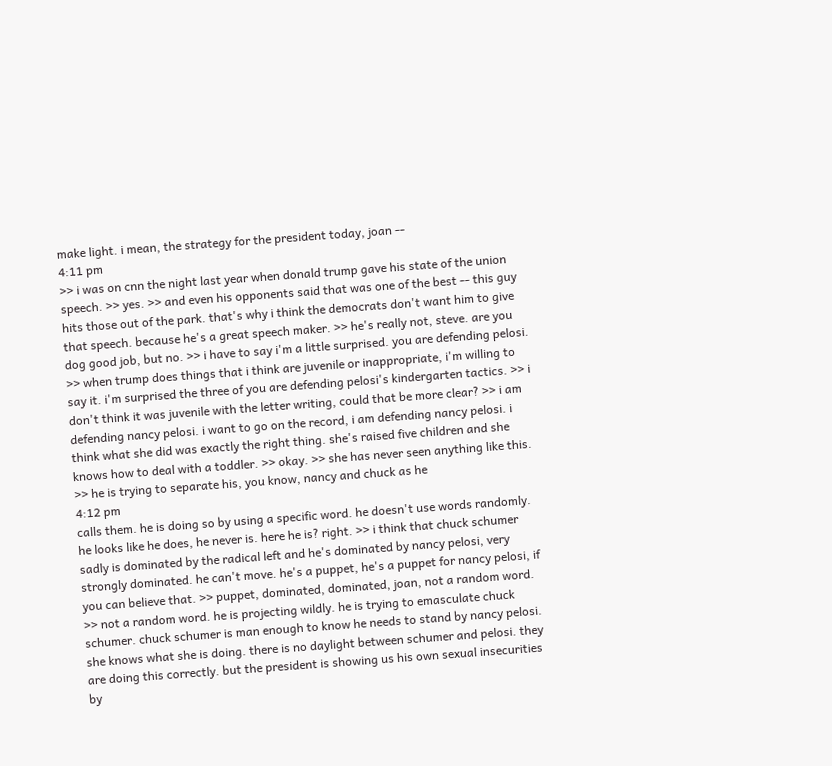make light. i mean, the strategy for the president today, joan --
4:11 pm
>> i was on cnn the night last year when donald trump gave his state of the union speech. >> yes. >> and even his opponents said that was one of the best -- this guy hits those out of the park. that's why i think the democrats don't want him to give that speech. because he's a great speech maker. >> he's really not, steve. are you dog good job, but no. >> i have to say i'm a little surprised. you are defending pelosi. >> when trump does things that i think are juvenile or inappropriate, i'm willing to say it. i'm surprised the three of you are defending pelosi's kindergarten tactics. >> i don't think it was juvenile with the letter writing, could that be more clear? >> i am defending nancy pelosi. i want to go on the record, i am defending nancy pelosi. i think what she did was exactly the right thing. she's raised five children and she knows how to deal with a toddler. >> okay. >> she has never seen anything like this. >> he is trying to separate his, you know, nancy and chuck as he
4:12 pm
calls them. he is doing so by using a specific word. he doesn't use words randomly. he looks like he does, he never is. here he is? right. >> i think that chuck schumer sadly is dominated by the radical left and he's dominated by nancy pelosi, very strongly dominated. he can't move. he's a puppet, he's a puppet for nancy pelosi, if you can believe that. >> puppet, dominated, dominated, joan, not a random word. >> not a random word. he is projecting wildly. he is trying to emasculate chuck schumer. chuck schumer is man enough to know he needs to stand by nancy pelosi. she knows what she is doing. there is no daylight between schumer and pelosi. they are doing this correctly. but the president is showing us his own sexual insecurities by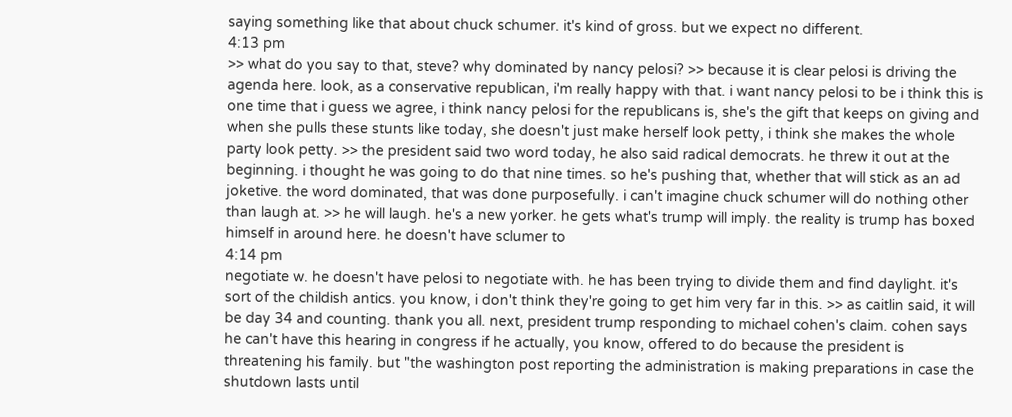saying something like that about chuck schumer. it's kind of gross. but we expect no different.
4:13 pm
>> what do you say to that, steve? why dominated by nancy pelosi? >> because it is clear pelosi is driving the agenda here. look, as a conservative republican, i'm really happy with that. i want nancy pelosi to be i think this is one time that i guess we agree, i think nancy pelosi for the republicans is, she's the gift that keeps on giving and when she pulls these stunts like today, she doesn't just make herself look petty, i think she makes the whole party look petty. >> the president said two word today, he also said radical democrats. he threw it out at the beginning. i thought he was going to do that nine times. so he's pushing that, whether that will stick as an ad joketive. the word dominated, that was done purposefully. i can't imagine chuck schumer will do nothing other than laugh at. >> he will laugh. he's a new yorker. he gets what's trump will imply. the reality is trump has boxed himself in around here. he doesn't have sclumer to
4:14 pm
negotiate w. he doesn't have pelosi to negotiate with. he has been trying to divide them and find daylight. it's sort of the childish antics. you know, i don't think they're going to get him very far in this. >> as caitlin said, it will be day 34 and counting. thank you all. next, president trump responding to michael cohen's claim. cohen says he can't have this hearing in congress if he actually, you know, offered to do because the president is threatening his family. but "the washington post reporting the administration is making preparations in case the shutdown lasts until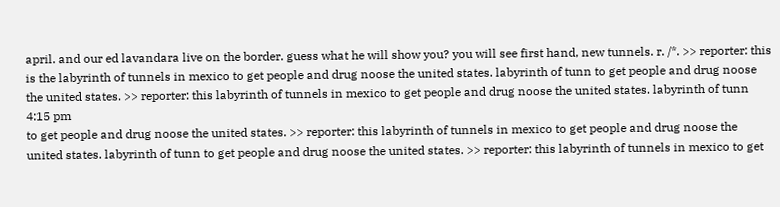april. and our ed lavandara live on the border. guess what he will show you? you will see first hand, new tunnels. r. /*. >> reporter: this is the labyrinth of tunnels in mexico to get people and drug noose the united states. labyrinth of tunn to get people and drug noose the united states. >> reporter: this labyrinth of tunnels in mexico to get people and drug noose the united states. labyrinth of tunn
4:15 pm
to get people and drug noose the united states. >> reporter: this labyrinth of tunnels in mexico to get people and drug noose the united states. labyrinth of tunn to get people and drug noose the united states. >> reporter: this labyrinth of tunnels in mexico to get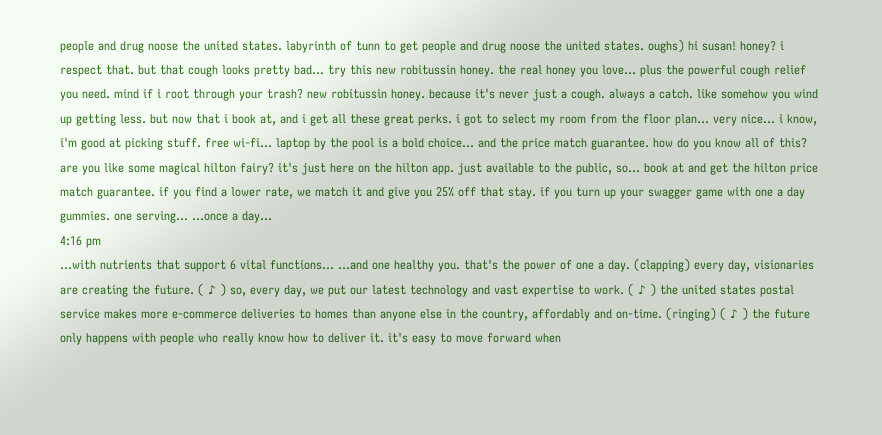people and drug noose the united states. labyrinth of tunn to get people and drug noose the united states. oughs) hi susan! honey? i respect that. but that cough looks pretty bad... try this new robitussin honey. the real honey you love... plus the powerful cough relief you need. mind if i root through your trash? new robitussin honey. because it's never just a cough. always a catch. like somehow you wind up getting less. but now that i book at, and i get all these great perks. i got to select my room from the floor plan... very nice... i know, i'm good at picking stuff. free wi-fi... laptop by the pool is a bold choice... and the price match guarantee. how do you know all of this? are you like some magical hilton fairy? it's just here on the hilton app. just available to the public, so... book at and get the hilton price match guarantee. if you find a lower rate, we match it and give you 25% off that stay. if you turn up your swagger game with one a day gummies. one serving... ...once a day...
4:16 pm
...with nutrients that support 6 vital functions... ...and one healthy you. that's the power of one a day. (clapping) every day, visionaries are creating the future. ( ♪ ) so, every day, we put our latest technology and vast expertise to work. ( ♪ ) the united states postal service makes more e-commerce deliveries to homes than anyone else in the country, affordably and on-time. (ringing) ( ♪ ) the future only happens with people who really know how to deliver it. it's easy to move forward when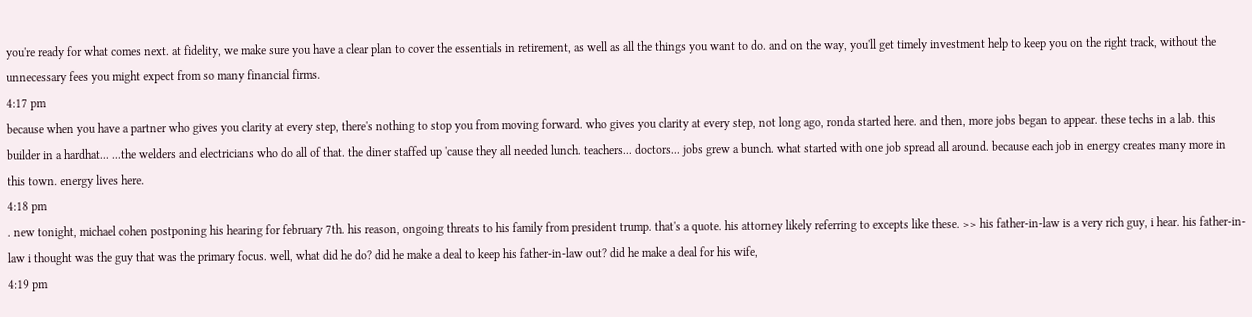you're ready for what comes next. at fidelity, we make sure you have a clear plan to cover the essentials in retirement, as well as all the things you want to do. and on the way, you'll get timely investment help to keep you on the right track, without the unnecessary fees you might expect from so many financial firms.
4:17 pm
because when you have a partner who gives you clarity at every step, there's nothing to stop you from moving forward. who gives you clarity at every step, not long ago, ronda started here. and then, more jobs began to appear. these techs in a lab. this builder in a hardhat... ...the welders and electricians who do all of that. the diner staffed up 'cause they all needed lunch. teachers... doctors... jobs grew a bunch. what started with one job spread all around. because each job in energy creates many more in this town. energy lives here.
4:18 pm
. new tonight, michael cohen postponing his hearing for february 7th. his reason, ongoing threats to his family from president trump. that's a quote. his attorney likely referring to excepts like these. >> his father-in-law is a very rich guy, i hear. his father-in-law i thought was the guy that was the primary focus. well, what did he do? did he make a deal to keep his father-in-law out? did he make a deal for his wife,
4:19 pm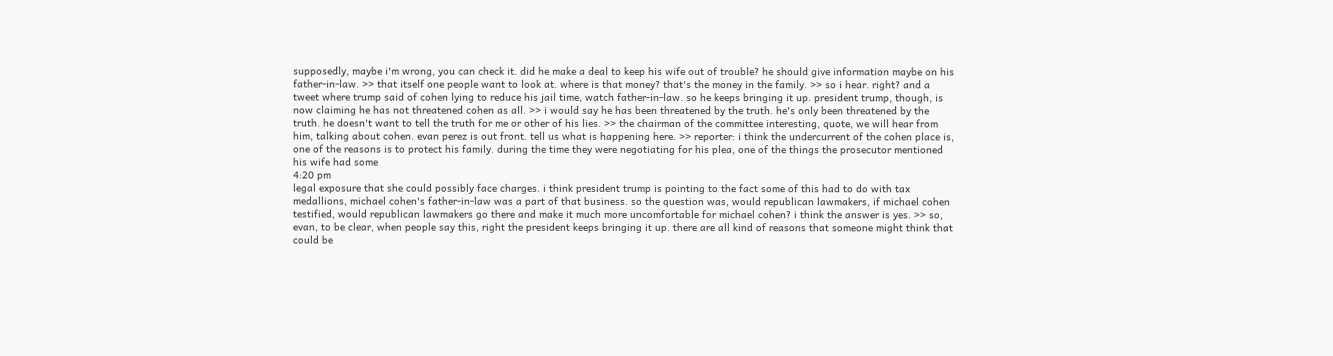supposedly, maybe i'm wrong, you can check it. did he make a deal to keep his wife out of trouble? he should give information maybe on his father-in-law. >> that itself one people want to look at. where is that money? that's the money in the family. >> so i hear. right? and a tweet where trump said of cohen lying to reduce his jail time, watch father-in-law. so he keeps bringing it up. president trump, though, is now claiming he has not threatened cohen as all. >> i would say he has been threatened by the truth. he's only been threatened by the truth. he doesn't want to tell the truth for me or other of his lies. >> the chairman of the committee interesting, quote, we will hear from him, talking about cohen. evan perez is out front. tell us what is happening here. >> reporter: i think the undercurrent of the cohen place is, one of the reasons is to protect his family. during the time they were negotiating for his plea, one of the things the prosecutor mentioned his wife had some
4:20 pm
legal exposure that she could possibly face charges. i think president trump is pointing to the fact some of this had to do with tax medallions, michael cohen's father-in-law was a part of that business. so the question was, would republican lawmakers, if michael cohen testified, would republican lawmakers go there and make it much more uncomfortable for michael cohen? i think the answer is yes. >> so, evan, to be clear, when people say this, right the president keeps bringing it up. there are all kind of reasons that someone might think that could be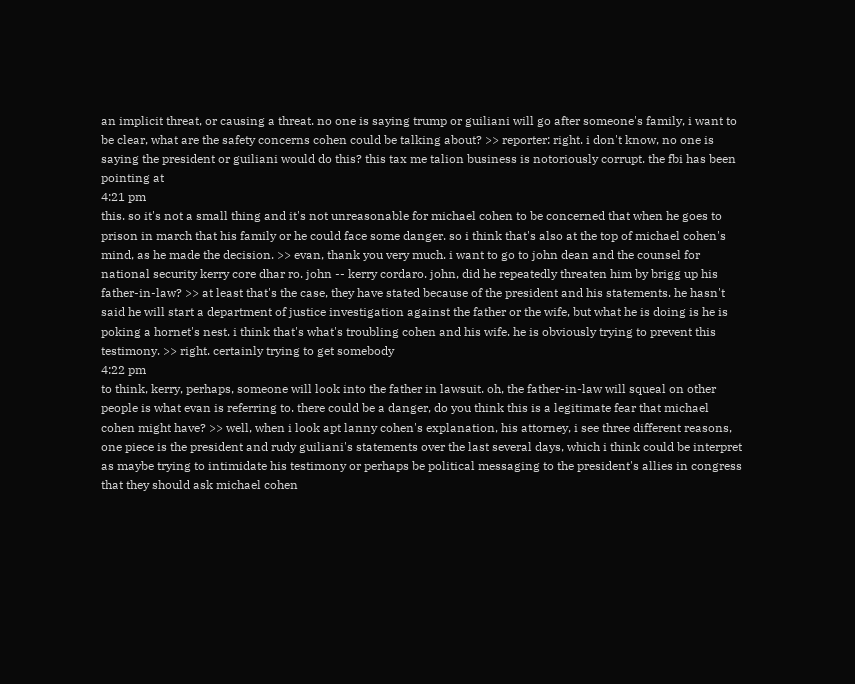an implicit threat, or causing a threat. no one is saying trump or guiliani will go after someone's family, i want to be clear, what are the safety concerns cohen could be talking about? >> reporter: right. i don't know, no one is saying the president or guiliani would do this? this tax me talion business is notoriously corrupt. the fbi has been pointing at
4:21 pm
this. so it's not a small thing and it's not unreasonable for michael cohen to be concerned that when he goes to prison in march that his family or he could face some danger. so i think that's also at the top of michael cohen's mind, as he made the decision. >> evan, thank you very much. i want to go to john dean and the counsel for national security kerry core dhar ro. john -- kerry cordaro. john, did he repeatedly threaten him by brigg up his father-in-law? >> at least that's the case, they have stated because of the president and his statements. he hasn't said he will start a department of justice investigation against the father or the wife, but what he is doing is he is poking a hornet's nest. i think that's what's troubling cohen and his wife. he is obviously trying to prevent this testimony. >> right. certainly trying to get somebody
4:22 pm
to think, kerry, perhaps, someone will look into the father in lawsuit. oh, the father-in-law will squeal on other people is what evan is referring to. there could be a danger, do you think this is a legitimate fear that michael cohen might have? >> well, when i look apt lanny cohen's explanation, his attorney, i see three different reasons, one piece is the president and rudy guiliani's statements over the last several days, which i think could be interpret as maybe trying to intimidate his testimony or perhaps be political messaging to the president's allies in congress that they should ask michael cohen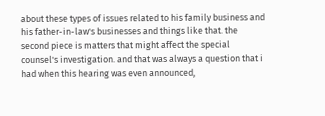about these types of issues related to his family business and his father-in-law's businesses and things like that. the second piece is matters that might affect the special counsel's investigation. and that was always a question that i had when this hearing was even announced,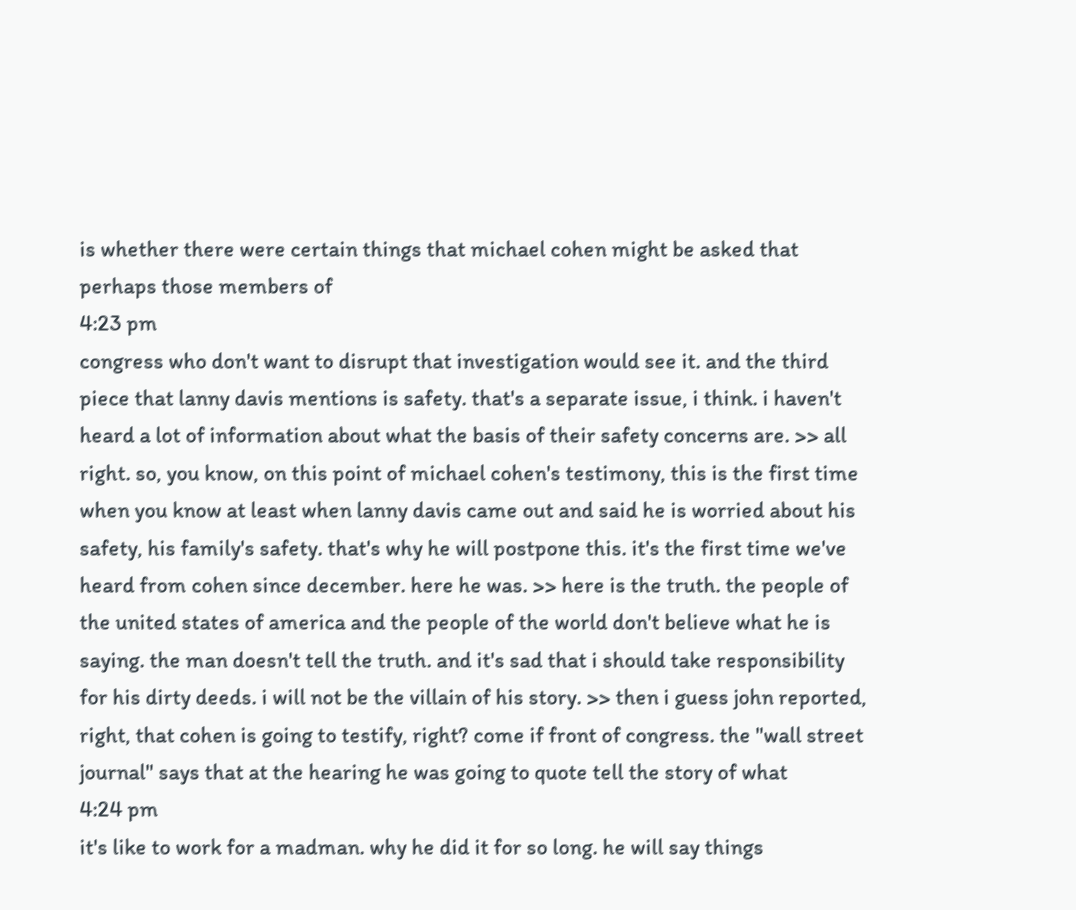is whether there were certain things that michael cohen might be asked that perhaps those members of
4:23 pm
congress who don't want to disrupt that investigation would see it. and the third piece that lanny davis mentions is safety. that's a separate issue, i think. i haven't heard a lot of information about what the basis of their safety concerns are. >> all right. so, you know, on this point of michael cohen's testimony, this is the first time when you know at least when lanny davis came out and said he is worried about his safety, his family's safety. that's why he will postpone this. it's the first time we've heard from cohen since december. here he was. >> here is the truth. the people of the united states of america and the people of the world don't believe what he is saying. the man doesn't tell the truth. and it's sad that i should take responsibility for his dirty deeds. i will not be the villain of his story. >> then i guess john reported, right, that cohen is going to testify, right? come if front of congress. the "wall street journal" says that at the hearing he was going to quote tell the story of what
4:24 pm
it's like to work for a madman. why he did it for so long. he will say things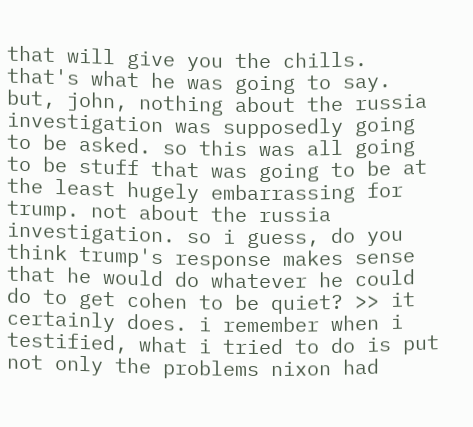that will give you the chills. that's what he was going to say. but, john, nothing about the russia investigation was supposedly going to be asked. so this was all going to be stuff that was going to be at the least hugely embarrassing for trump. not about the russia investigation. so i guess, do you think trump's response makes sense that he would do whatever he could do to get cohen to be quiet? >> it certainly does. i remember when i testified, what i tried to do is put not only the problems nixon had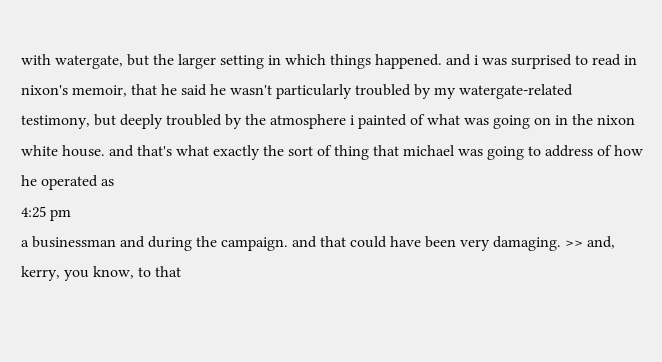with watergate, but the larger setting in which things happened. and i was surprised to read in nixon's memoir, that he said he wasn't particularly troubled by my watergate-related testimony, but deeply troubled by the atmosphere i painted of what was going on in the nixon white house. and that's what exactly the sort of thing that michael was going to address of how he operated as
4:25 pm
a businessman and during the campaign. and that could have been very damaging. >> and, kerry, you know, to that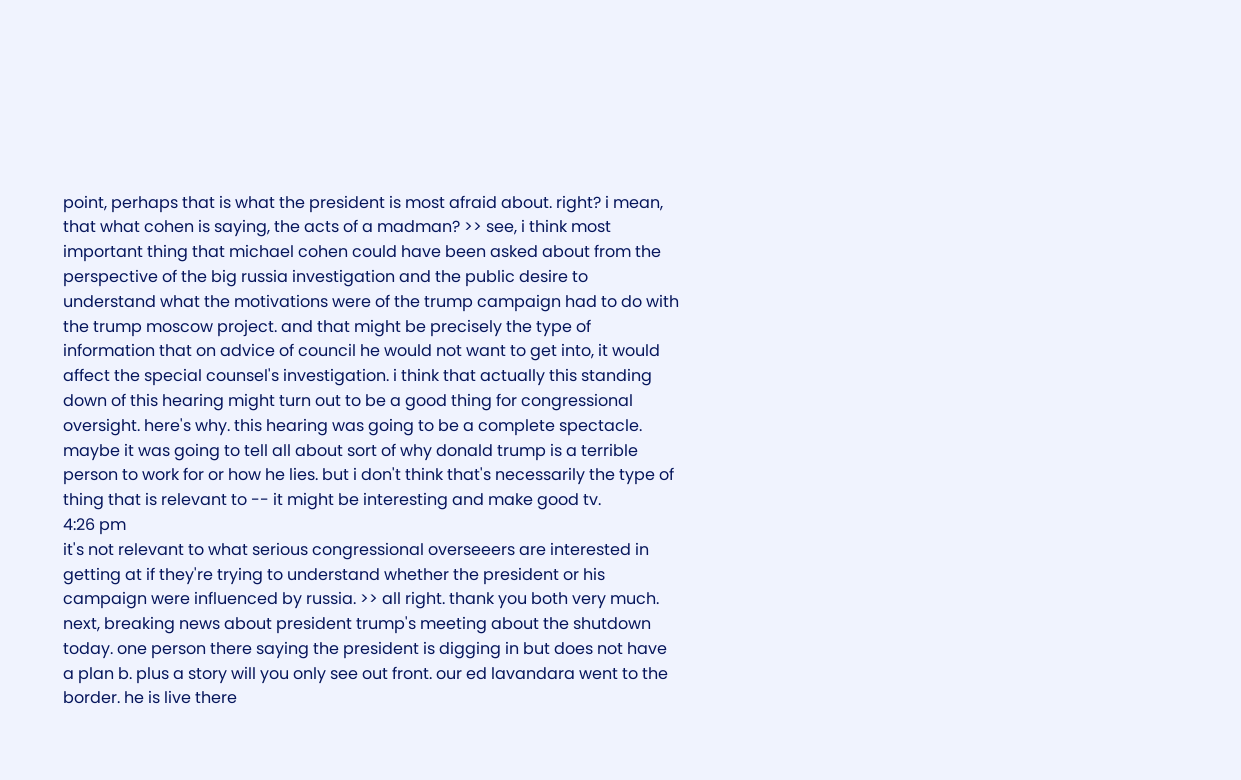point, perhaps that is what the president is most afraid about. right? i mean, that what cohen is saying, the acts of a madman? >> see, i think most important thing that michael cohen could have been asked about from the perspective of the big russia investigation and the public desire to understand what the motivations were of the trump campaign had to do with the trump moscow project. and that might be precisely the type of information that on advice of council he would not want to get into, it would affect the special counsel's investigation. i think that actually this standing down of this hearing might turn out to be a good thing for congressional oversight. here's why. this hearing was going to be a complete spectacle. maybe it was going to tell all about sort of why donald trump is a terrible person to work for or how he lies. but i don't think that's necessarily the type of thing that is relevant to -- it might be interesting and make good tv.
4:26 pm
it's not relevant to what serious congressional overseeers are interested in getting at if they're trying to understand whether the president or his campaign were influenced by russia. >> all right. thank you both very much. next, breaking news about president trump's meeting about the shutdown today. one person there saying the president is digging in but does not have a plan b. plus a story will you only see out front. our ed lavandara went to the border. he is live there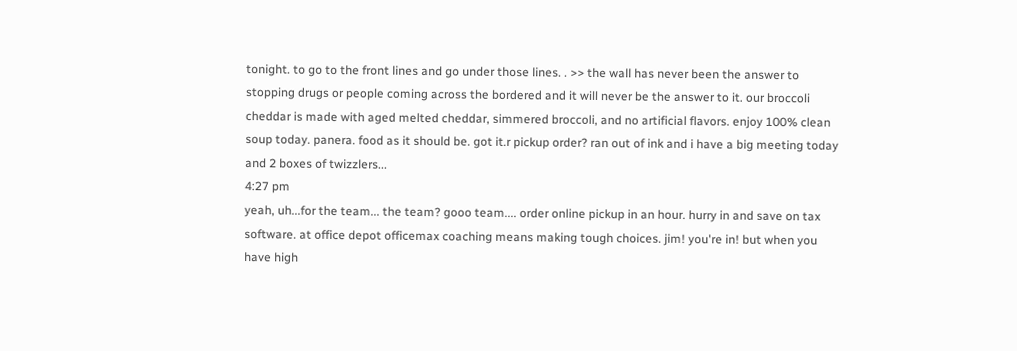tonight. to go to the front lines and go under those lines. . >> the wall has never been the answer to stopping drugs or people coming across the bordered and it will never be the answer to it. our broccoli cheddar is made with aged melted cheddar, simmered broccoli, and no artificial flavors. enjoy 100% clean soup today. panera. food as it should be. got it.r pickup order? ran out of ink and i have a big meeting today and 2 boxes of twizzlers...
4:27 pm
yeah, uh...for the team... the team? gooo team.... order online pickup in an hour. hurry in and save on tax software. at office depot officemax coaching means making tough choices. jim! you're in! but when you have high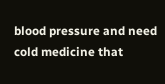blood pressure and need cold medicine that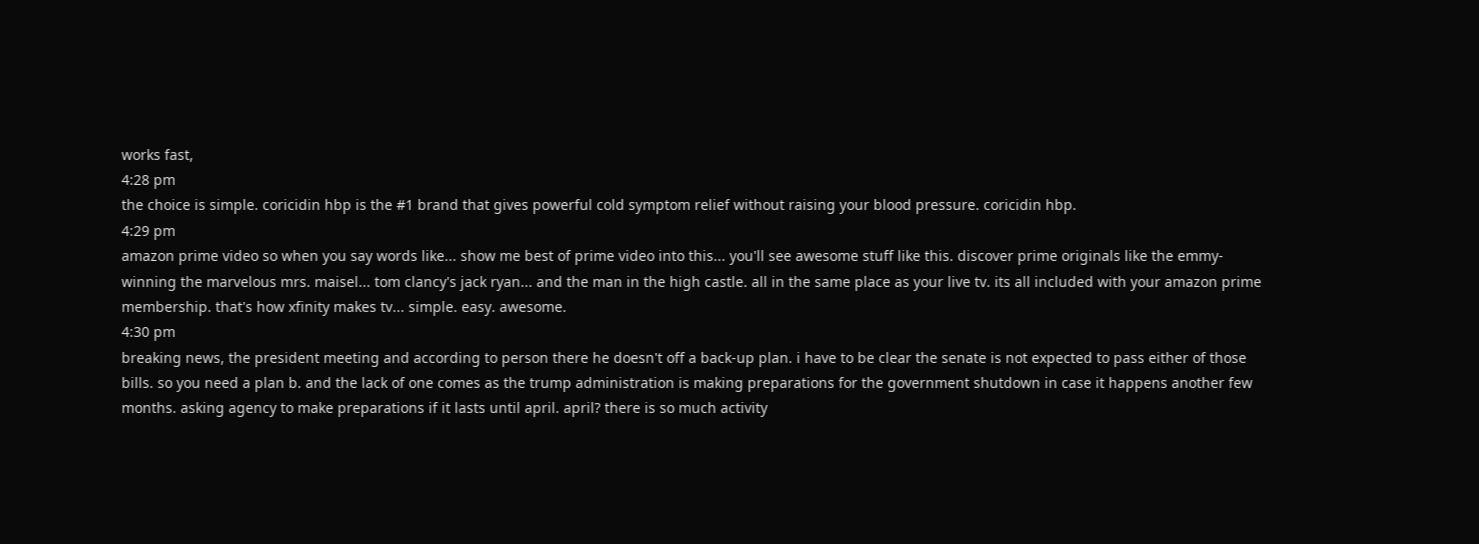works fast,
4:28 pm
the choice is simple. coricidin hbp is the #1 brand that gives powerful cold symptom relief without raising your blood pressure. coricidin hbp.
4:29 pm
amazon prime video so when you say words like... show me best of prime video into this... you'll see awesome stuff like this. discover prime originals like the emmy-winning the marvelous mrs. maisel... tom clancy's jack ryan... and the man in the high castle. all in the same place as your live tv. its all included with your amazon prime membership. that's how xfinity makes tv... simple. easy. awesome.
4:30 pm
breaking news, the president meeting and according to person there he doesn't off a back-up plan. i have to be clear the senate is not expected to pass either of those bills. so you need a plan b. and the lack of one comes as the trump administration is making preparations for the government shutdown in case it happens another few months. asking agency to make preparations if it lasts until april. april? there is so much activity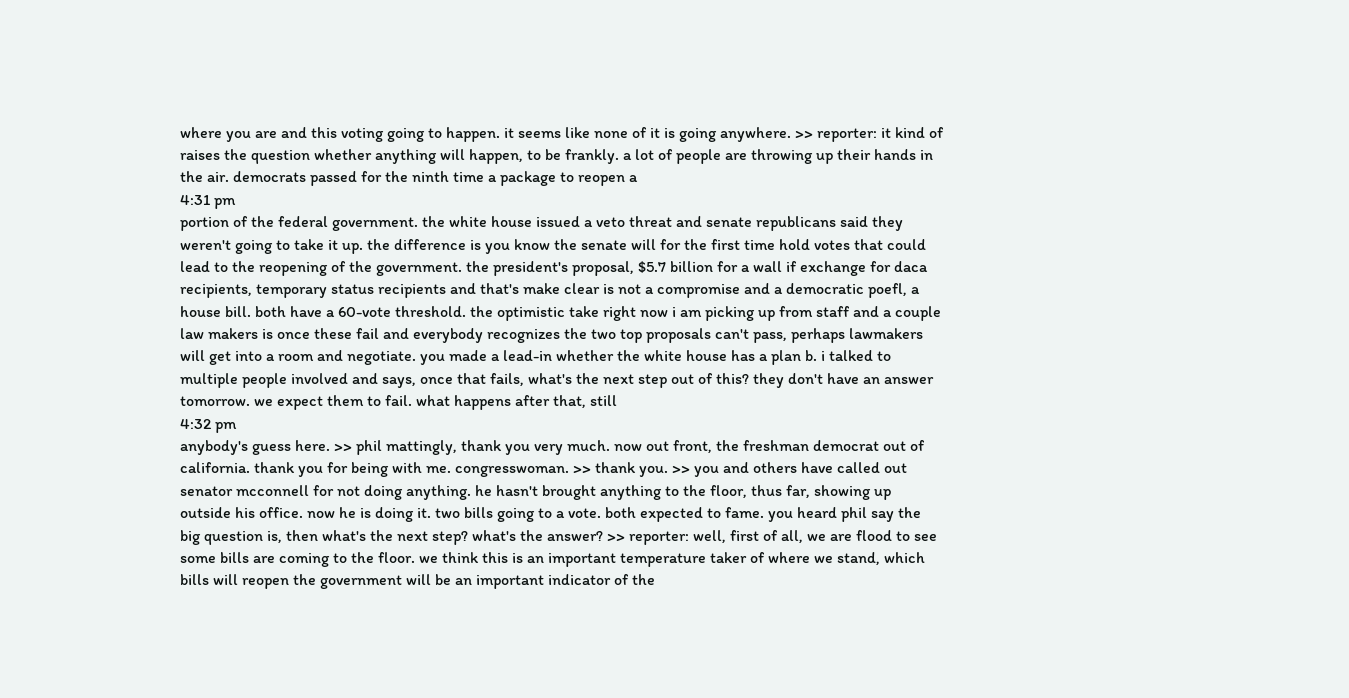where you are and this voting going to happen. it seems like none of it is going anywhere. >> reporter: it kind of raises the question whether anything will happen, to be frankly. a lot of people are throwing up their hands in the air. democrats passed for the ninth time a package to reopen a
4:31 pm
portion of the federal government. the white house issued a veto threat and senate republicans said they weren't going to take it up. the difference is you know the senate will for the first time hold votes that could lead to the reopening of the government. the president's proposal, $5.7 billion for a wall if exchange for daca recipients, temporary status recipients and that's make clear is not a compromise and a democratic poefl, a house bill. both have a 60-vote threshold. the optimistic take right now i am picking up from staff and a couple law makers is once these fail and everybody recognizes the two top proposals can't pass, perhaps lawmakers will get into a room and negotiate. you made a lead-in whether the white house has a plan b. i talked to multiple people involved and says, once that fails, what's the next step out of this? they don't have an answer tomorrow. we expect them to fail. what happens after that, still
4:32 pm
anybody's guess here. >> phil mattingly, thank you very much. now out front, the freshman democrat out of california. thank you for being with me. congresswoman. >> thank you. >> you and others have called out senator mcconnell for not doing anything. he hasn't brought anything to the floor, thus far, showing up outside his office. now he is doing it. two bills going to a vote. both expected to fame. you heard phil say the big question is, then what's the next step? what's the answer? >> reporter: well, first of all, we are flood to see some bills are coming to the floor. we think this is an important temperature taker of where we stand, which bills will reopen the government will be an important indicator of the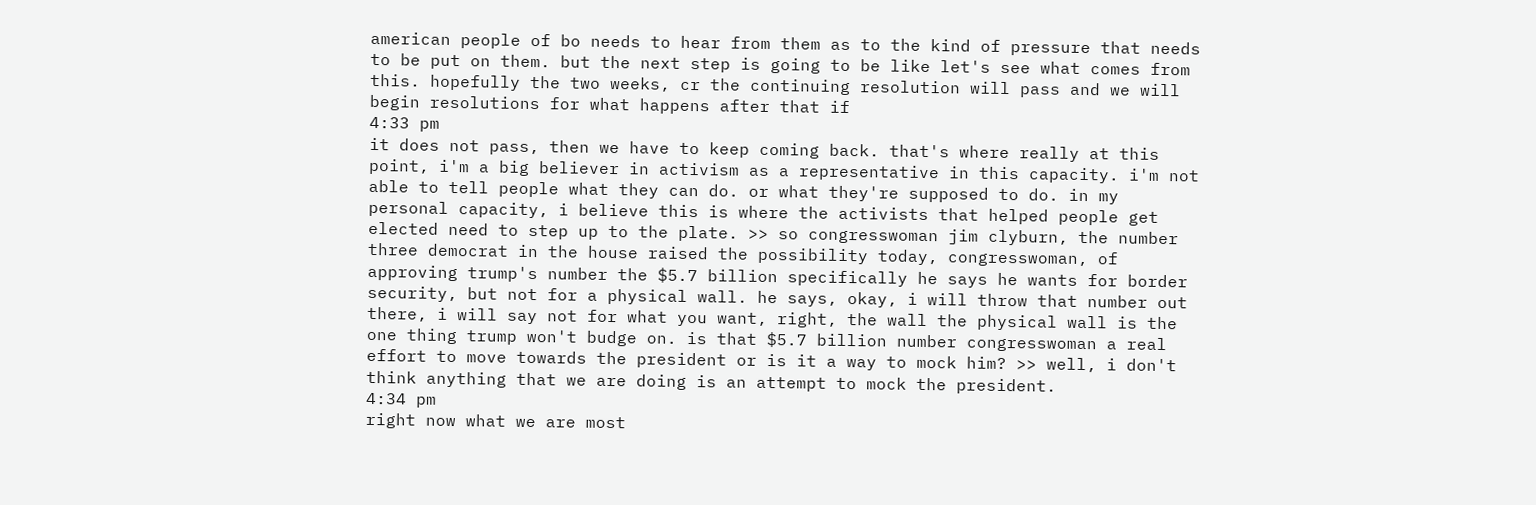american people of bo needs to hear from them as to the kind of pressure that needs to be put on them. but the next step is going to be like let's see what comes from this. hopefully the two weeks, cr the continuing resolution will pass and we will begin resolutions for what happens after that if
4:33 pm
it does not pass, then we have to keep coming back. that's where really at this point, i'm a big believer in activism as a representative in this capacity. i'm not able to tell people what they can do. or what they're supposed to do. in my personal capacity, i believe this is where the activists that helped people get elected need to step up to the plate. >> so congresswoman jim clyburn, the number three democrat in the house raised the possibility today, congresswoman, of approving trump's number the $5.7 billion specifically he says he wants for border security, but not for a physical wall. he says, okay, i will throw that number out there, i will say not for what you want, right, the wall the physical wall is the one thing trump won't budge on. is that $5.7 billion number congresswoman a real effort to move towards the president or is it a way to mock him? >> well, i don't think anything that we are doing is an attempt to mock the president.
4:34 pm
right now what we are most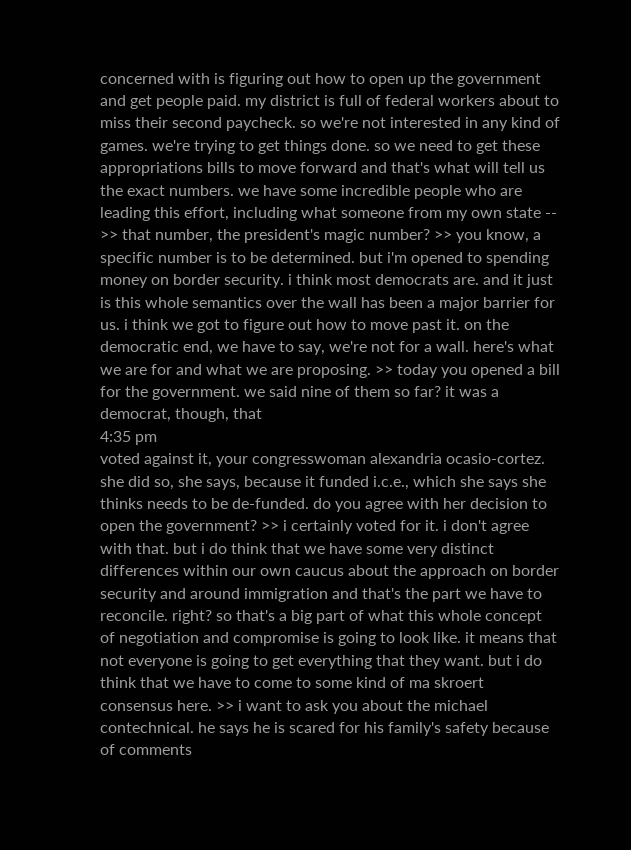concerned with is figuring out how to open up the government and get people paid. my district is full of federal workers about to miss their second paycheck. so we're not interested in any kind of games. we're trying to get things done. so we need to get these appropriations bills to move forward and that's what will tell us the exact numbers. we have some incredible people who are leading this effort, including what someone from my own state -- >> that number, the president's magic number? >> you know, a specific number is to be determined. but i'm opened to spending money on border security. i think most democrats are. and it just is this whole semantics over the wall has been a major barrier for us. i think we got to figure out how to move past it. on the democratic end, we have to say, we're not for a wall. here's what we are for and what we are proposing. >> today you opened a bill for the government. we said nine of them so far? it was a democrat, though, that
4:35 pm
voted against it, your congresswoman alexandria ocasio-cortez. she did so, she says, because it funded i.c.e., which she says she thinks needs to be de-funded. do you agree with her decision to open the government? >> i certainly voted for it. i don't agree with that. but i do think that we have some very distinct differences within our own caucus about the approach on border security and around immigration and that's the part we have to reconcile. right? so that's a big part of what this whole concept of negotiation and compromise is going to look like. it means that not everyone is going to get everything that they want. but i do think that we have to come to some kind of ma skroert consensus here. >> i want to ask you about the michael contechnical. he says he is scared for his family's safety because of comments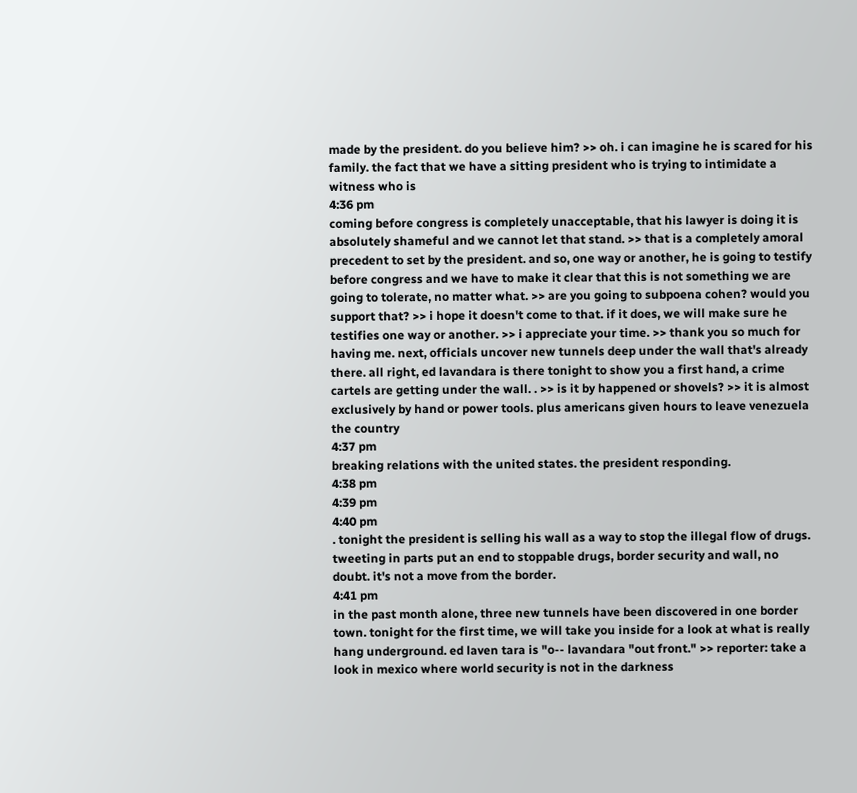made by the president. do you believe him? >> oh. i can imagine he is scared for his family. the fact that we have a sitting president who is trying to intimidate a witness who is
4:36 pm
coming before congress is completely unacceptable, that his lawyer is doing it is absolutely shameful and we cannot let that stand. >> that is a completely amoral precedent to set by the president. and so, one way or another, he is going to testify before congress and we have to make it clear that this is not something we are going to tolerate, no matter what. >> are you going to subpoena cohen? would you support that? >> i hope it doesn't come to that. if it does, we will make sure he testifies one way or another. >> i appreciate your time. >> thank you so much for having me. next, officials uncover new tunnels deep under the wall that's already there. all right, ed lavandara is there tonight to show you a first hand, a crime cartels are getting under the wall. . >> is it by happened or shovels? >> it is almost exclusively by hand or power tools. plus americans given hours to leave venezuela the country
4:37 pm
breaking relations with the united states. the president responding.
4:38 pm
4:39 pm
4:40 pm
. tonight the president is selling his wall as a way to stop the illegal flow of drugs. tweeting in parts put an end to stoppable drugs, border security and wall, no doubt. it's not a move from the border.
4:41 pm
in the past month alone, three new tunnels have been discovered in one border town. tonight for the first time, we will take you inside for a look at what is really hang underground. ed laven tara is "o-- lavandara "out front." >> reporter: take a look in mexico where world security is not in the darkness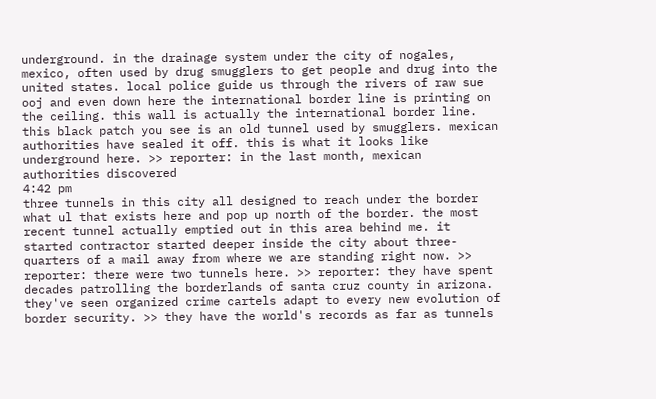underground. in the drainage system under the city of nogales, mexico, often used by drug smugglers to get people and drug into the united states. local police guide us through the rivers of raw sue ooj and even down here the international border line is printing on the ceiling. this wall is actually the international border line. this black patch you see is an old tunnel used by smugglers. mexican authorities have sealed it off. this is what it looks like underground here. >> reporter: in the last month, mexican authorities discovered
4:42 pm
three tunnels in this city all designed to reach under the border what ul that exists here and pop up north of the border. the most recent tunnel actually emptied out in this area behind me. it started contractor started deeper inside the city about three-quarters of a mail away from where we are standing right now. >> reporter: there were two tunnels here. >> reporter: they have spent decades patrolling the borderlands of santa cruz county in arizona. they've seen organized crime cartels adapt to every new evolution of border security. >> they have the world's records as far as tunnels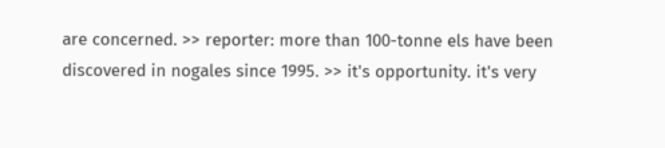are concerned. >> reporter: more than 100-tonne els have been discovered in nogales since 1995. >> it's opportunity. it's very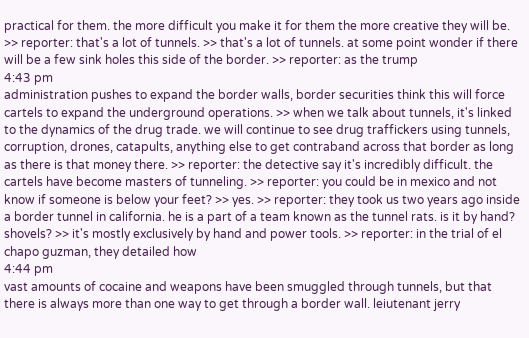practical for them. the more difficult you make it for them the more creative they will be. >> reporter: that's a lot of tunnels. >> that's a lot of tunnels. at some point wonder if there will be a few sink holes this side of the border. >> reporter: as the trump
4:43 pm
administration pushes to expand the border walls, border securities think this will force cartels to expand the underground operations. >> when we talk about tunnels, it's linked to the dynamics of the drug trade. we will continue to see drug traffickers using tunnels, corruption, drones, catapults, anything else to get contraband across that border as long as there is that money there. >> reporter: the detective say it's incredibly difficult. the cartels have become masters of tunneling. >> reporter: you could be in mexico and not know if someone is below your feet? >> yes. >> reporter: they took us two years ago inside a border tunnel in california. he is a part of a team known as the tunnel rats. is it by hand? shovels? >> it's mostly exclusively by hand and power tools. >> reporter: in the trial of el chapo guzman, they detailed how
4:44 pm
vast amounts of cocaine and weapons have been smuggled through tunnels, but that there is always more than one way to get through a border wall. leiutenant jerry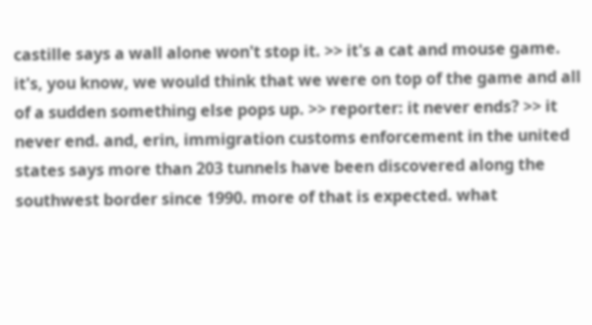castille says a wall alone won't stop it. >> it's a cat and mouse game. it's, you know, we would think that we were on top of the game and all of a sudden something else pops up. >> reporter: it never ends? >> it never end. and, erin, immigration customs enforcement in the united states says more than 203 tunnels have been discovered along the southwest border since 1990. more of that is expected. what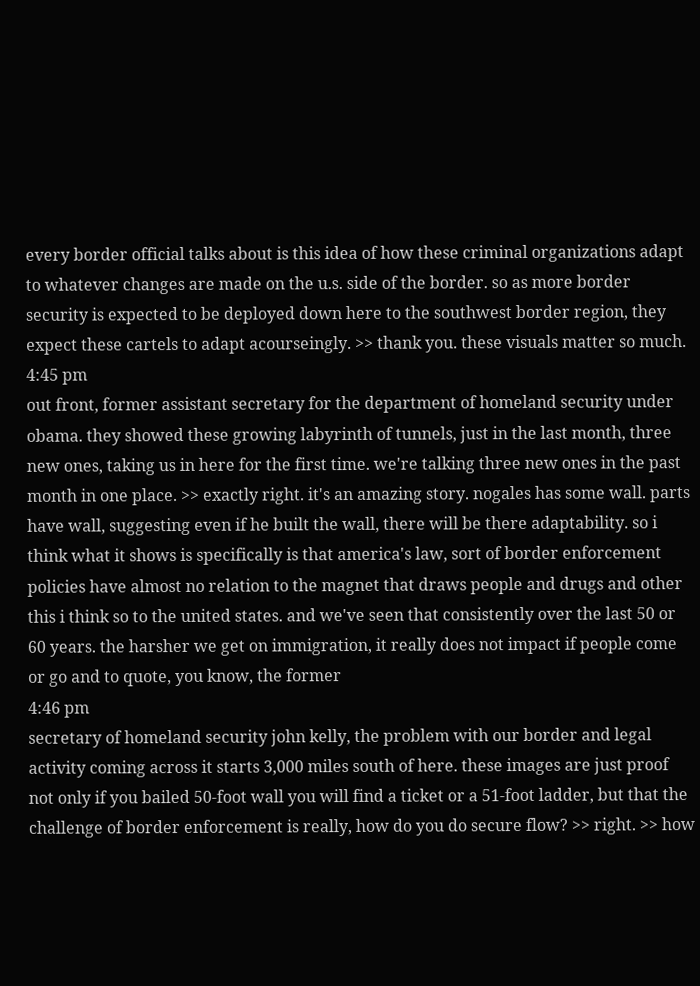every border official talks about is this idea of how these criminal organizations adapt to whatever changes are made on the u.s. side of the border. so as more border security is expected to be deployed down here to the southwest border region, they expect these cartels to adapt acourseingly. >> thank you. these visuals matter so much.
4:45 pm
out front, former assistant secretary for the department of homeland security under obama. they showed these growing labyrinth of tunnels, just in the last month, three new ones, taking us in here for the first time. we're talking three new ones in the past month in one place. >> exactly right. it's an amazing story. nogales has some wall. parts have wall, suggesting even if he built the wall, there will be there adaptability. so i think what it shows is specifically is that america's law, sort of border enforcement policies have almost no relation to the magnet that draws people and drugs and other this i think so to the united states. and we've seen that consistently over the last 50 or 60 years. the harsher we get on immigration, it really does not impact if people come or go and to quote, you know, the former
4:46 pm
secretary of homeland security john kelly, the problem with our border and legal activity coming across it starts 3,000 miles south of here. these images are just proof not only if you bailed 50-foot wall you will find a ticket or a 51-foot ladder, but that the challenge of border enforcement is really, how do you do secure flow? >> right. >> how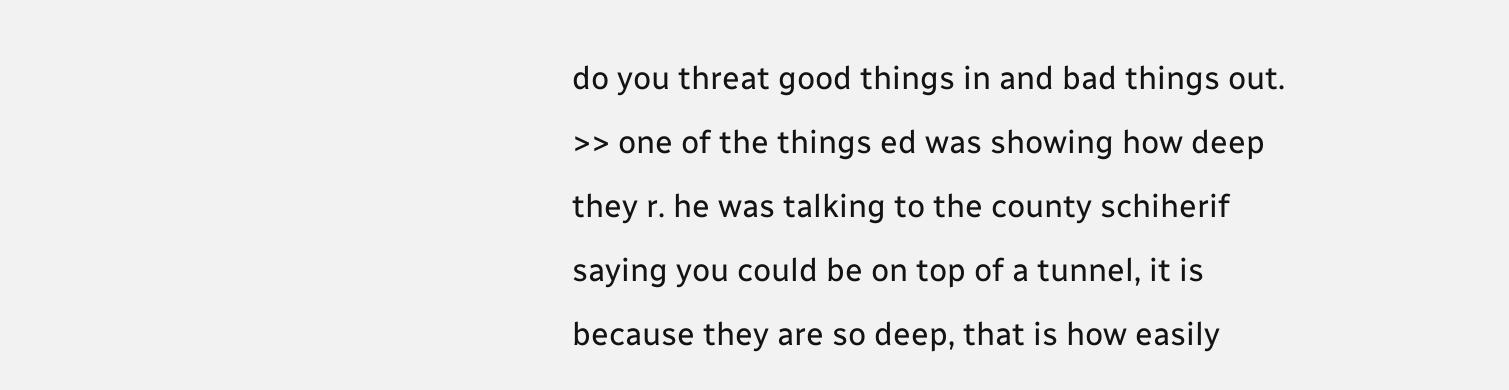do you threat good things in and bad things out. >> one of the things ed was showing how deep they r. he was talking to the county schiherif saying you could be on top of a tunnel, it is because they are so deep, that is how easily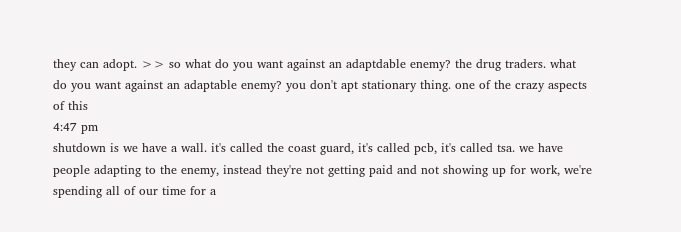they can adopt. >> so what do you want against an adaptdable enemy? the drug traders. what do you want against an adaptable enemy? you don't apt stationary thing. one of the crazy aspects of this
4:47 pm
shutdown is we have a wall. it's called the coast guard, it's called pcb, it's called tsa. we have people adapting to the enemy, instead they're not getting paid and not showing up for work, we're spending all of our time for a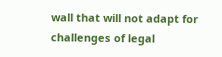wall that will not adapt for challenges of legal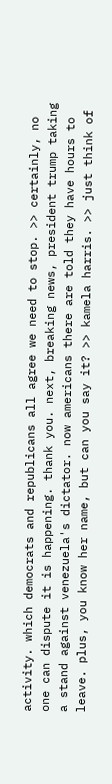activity. which democrats and republicans all agree we need to stop. >> certainly, no one can dispute it is happening. thank you. next, breaking news, president trump taking a stand against venezuela's dictator. now americans there are told they have hours to leave. plus, you know her name, but can you say it? >> kamela harris. >> just think of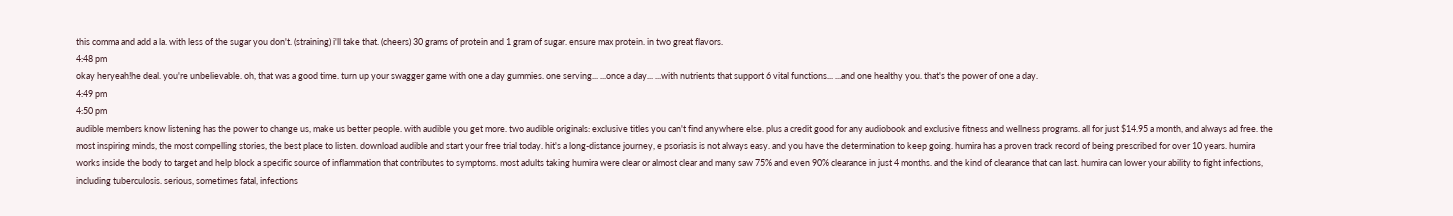this comma and add a la. with less of the sugar you don't. (straining) i'll take that. (cheers) 30 grams of protein and 1 gram of sugar. ensure max protein. in two great flavors.
4:48 pm
okay heryeah!he deal. you're unbelievable. oh, that was a good time. turn up your swagger game with one a day gummies. one serving... ...once a day... ...with nutrients that support 6 vital functions... ...and one healthy you. that's the power of one a day.
4:49 pm
4:50 pm
audible members know listening has the power to change us, make us better people. with audible you get more. two audible originals: exclusive titles you can't find anywhere else. plus a credit good for any audiobook and exclusive fitness and wellness programs. all for just $14.95 a month, and always ad free. the most inspiring minds, the most compelling stories, the best place to listen. download audible and start your free trial today. hit's a long-distance journey, e psoriasis is not always easy. and you have the determination to keep going. humira has a proven track record of being prescribed for over 10 years. humira works inside the body to target and help block a specific source of inflammation that contributes to symptoms. most adults taking humira were clear or almost clear and many saw 75% and even 90% clearance in just 4 months. and the kind of clearance that can last. humira can lower your ability to fight infections, including tuberculosis. serious, sometimes fatal, infections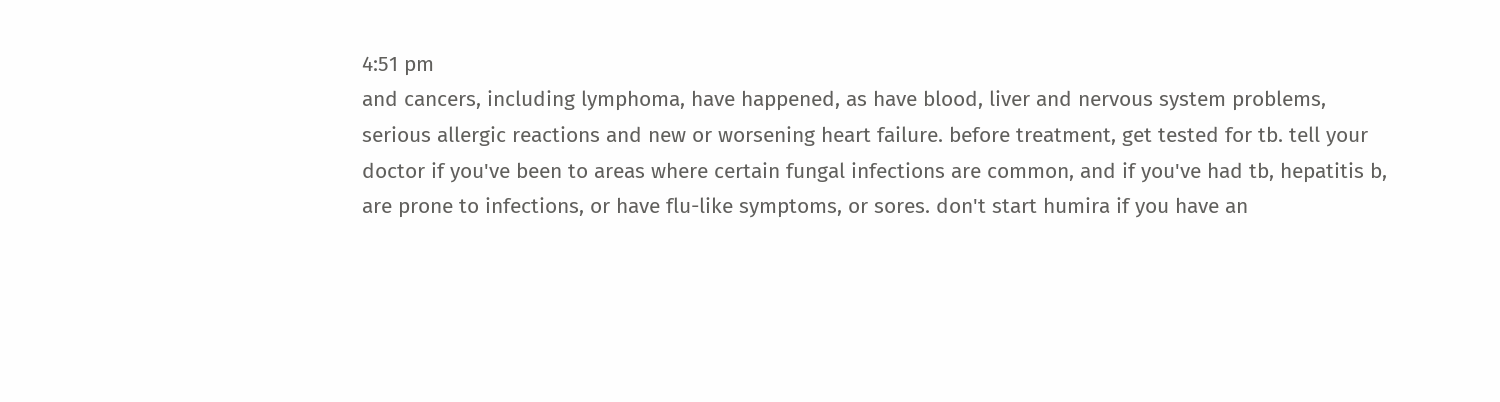4:51 pm
and cancers, including lymphoma, have happened, as have blood, liver and nervous system problems, serious allergic reactions and new or worsening heart failure. before treatment, get tested for tb. tell your doctor if you've been to areas where certain fungal infections are common, and if you've had tb, hepatitis b, are prone to infections, or have flu-like symptoms, or sores. don't start humira if you have an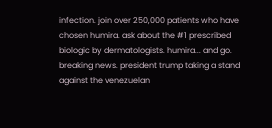infection. join over 250,000 patients who have chosen humira. ask about the #1 prescribed biologic by dermatologists. humira... and go. breaking news. president trump taking a stand against the venezuelan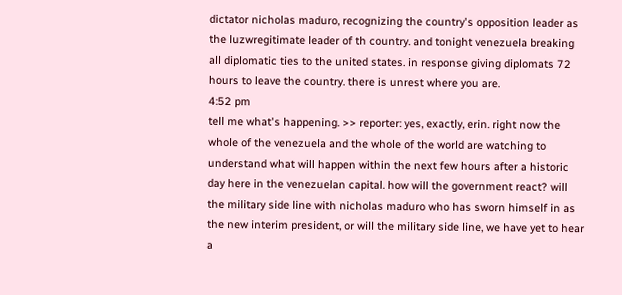dictator nicholas maduro, recognizing the country's opposition leader as the luzwregitimate leader of th country. and tonight venezuela breaking all diplomatic ties to the united states. in response giving diplomats 72 hours to leave the country. there is unrest where you are.
4:52 pm
tell me what's happening. >> reporter: yes, exactly, erin. right now the whole of the venezuela and the whole of the world are watching to understand what will happen within the next few hours after a historic day here in the venezuelan capital. how will the government react? will the military side line with nicholas maduro who has sworn himself in as the new interim president, or will the military side line, we have yet to hear a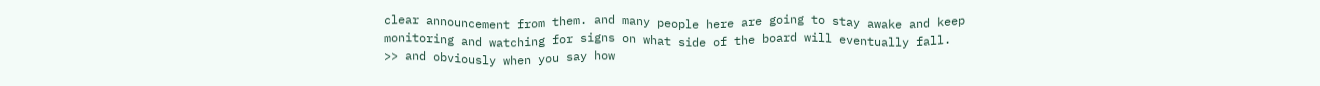clear announcement from them. and many people here are going to stay awake and keep monitoring and watching for signs on what side of the board will eventually fall. >> and obviously when you say how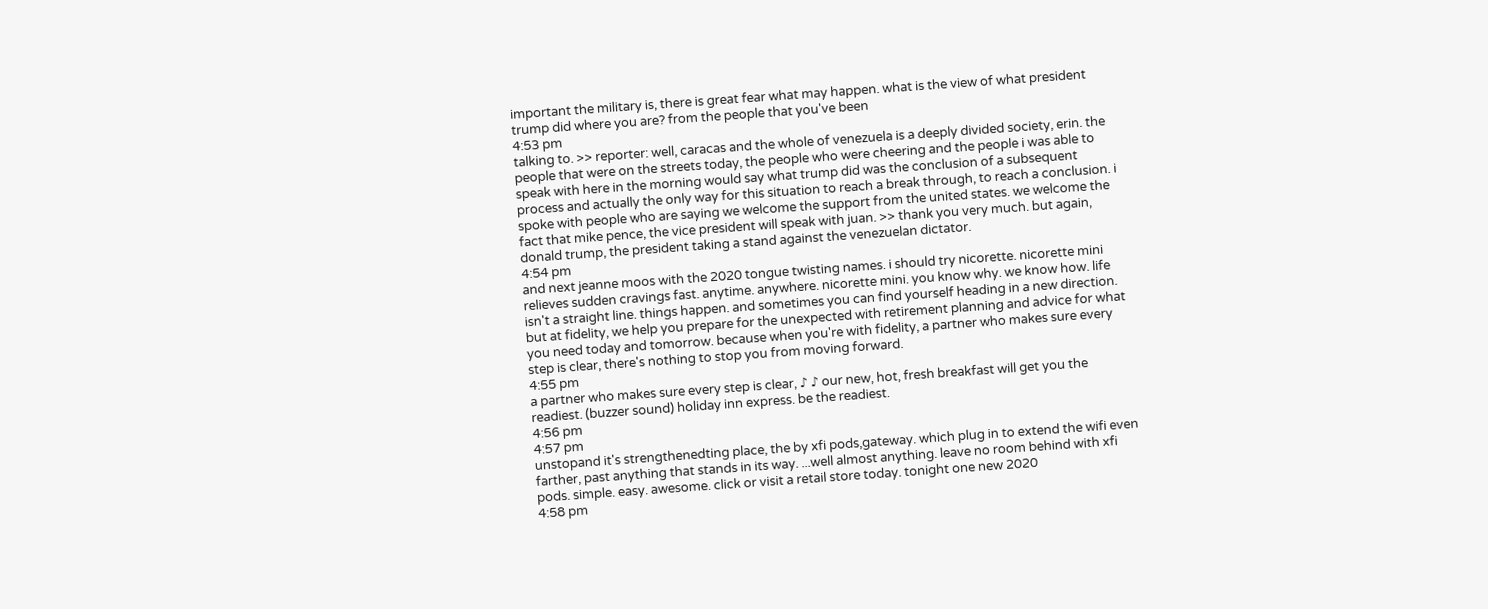important the military is, there is great fear what may happen. what is the view of what president trump did where you are? from the people that you've been
4:53 pm
talking to. >> reporter: well, caracas and the whole of venezuela is a deeply divided society, erin. the people that were on the streets today, the people who were cheering and the people i was able to speak with here in the morning would say what trump did was the conclusion of a subsequent process and actually the only way for this situation to reach a break through, to reach a conclusion. i spoke with people who are saying we welcome the support from the united states. we welcome the fact that mike pence, the vice president will speak with juan. >> thank you very much. but again, donald trump, the president taking a stand against the venezuelan dictator.
4:54 pm
and next jeanne moos with the 2020 tongue twisting names. i should try nicorette. nicorette mini relieves sudden cravings fast. anytime. anywhere. nicorette mini. you know why. we know how. life isn't a straight line. things happen. and sometimes you can find yourself heading in a new direction. but at fidelity, we help you prepare for the unexpected with retirement planning and advice for what you need today and tomorrow. because when you're with fidelity, a partner who makes sure every step is clear, there's nothing to stop you from moving forward.
4:55 pm
a partner who makes sure every step is clear, ♪ ♪ our new, hot, fresh breakfast will get you the readiest. (buzzer sound) holiday inn express. be the readiest.
4:56 pm
4:57 pm
unstopand it's strengthenedting place, the by xfi pods,gateway. which plug in to extend the wifi even farther, past anything that stands in its way. ...well almost anything. leave no room behind with xfi pods. simple. easy. awesome. click or visit a retail store today. tonight one new 2020
4:58 pm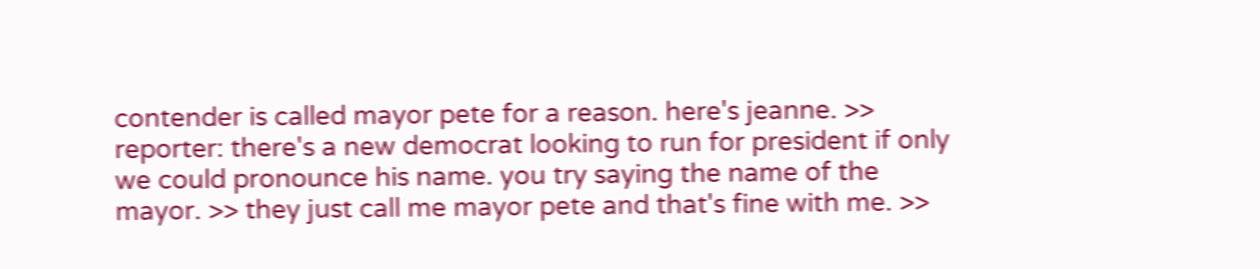contender is called mayor pete for a reason. here's jeanne. >> reporter: there's a new democrat looking to run for president if only we could pronounce his name. you try saying the name of the mayor. >> they just call me mayor pete and that's fine with me. >>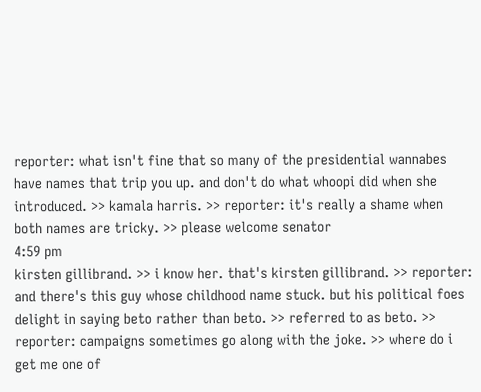reporter: what isn't fine that so many of the presidential wannabes have names that trip you up. and don't do what whoopi did when she introduced. >> kamala harris. >> reporter: it's really a shame when both names are tricky. >> please welcome senator
4:59 pm
kirsten gillibrand. >> i know her. that's kirsten gillibrand. >> reporter: and there's this guy whose childhood name stuck. but his political foes delight in saying beto rather than beto. >> referred to as beto. >> reporter: campaigns sometimes go along with the joke. >> where do i get me one of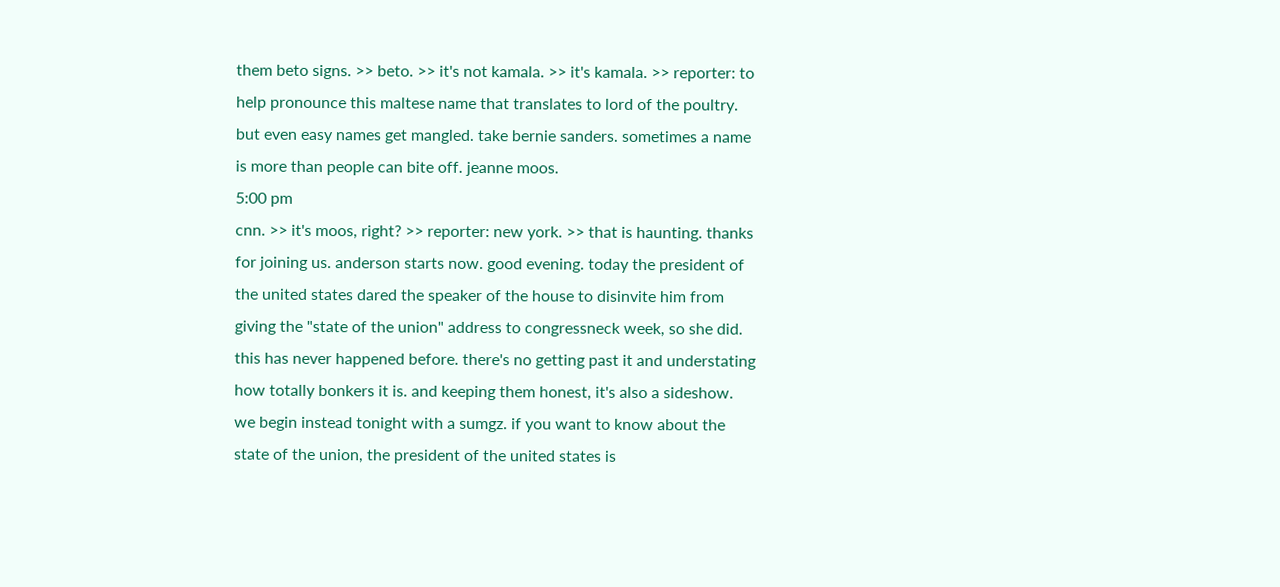them beto signs. >> beto. >> it's not kamala. >> it's kamala. >> reporter: to help pronounce this maltese name that translates to lord of the poultry. but even easy names get mangled. take bernie sanders. sometimes a name is more than people can bite off. jeanne moos.
5:00 pm
cnn. >> it's moos, right? >> reporter: new york. >> that is haunting. thanks for joining us. anderson starts now. good evening. today the president of the united states dared the speaker of the house to disinvite him from giving the "state of the union" address to congressneck week, so she did. this has never happened before. there's no getting past it and understating how totally bonkers it is. and keeping them honest, it's also a sideshow. we begin instead tonight with a sumgz. if you want to know about the state of the union, the president of the united states is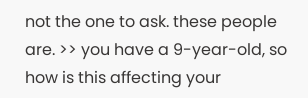not the one to ask. these people are. >> you have a 9-year-old, so how is this affecting your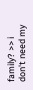family? >> i don't need my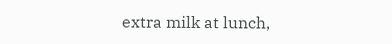extra milk at lunch,